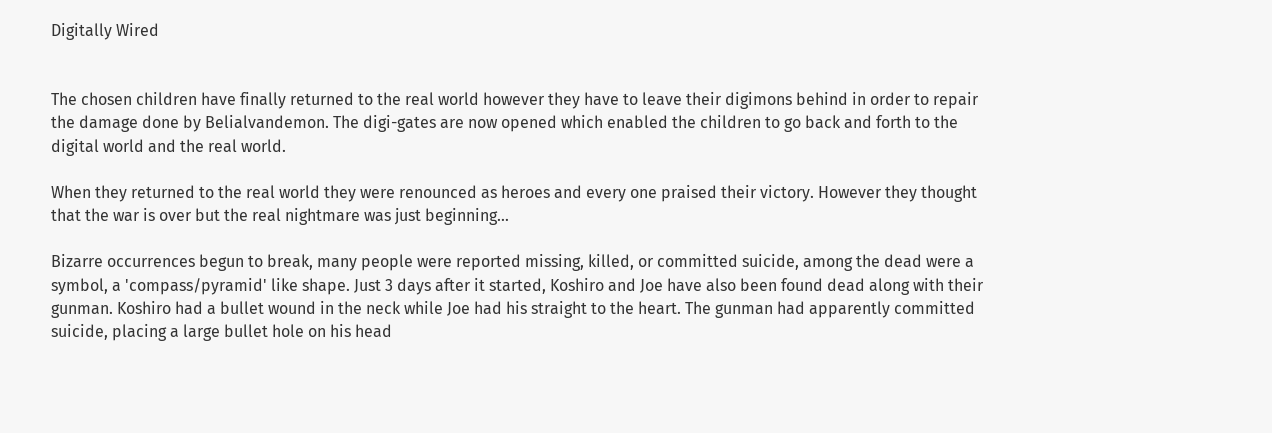Digitally Wired


The chosen children have finally returned to the real world however they have to leave their digimons behind in order to repair the damage done by Belialvandemon. The digi-gates are now opened which enabled the children to go back and forth to the digital world and the real world.

When they returned to the real world they were renounced as heroes and every one praised their victory. However they thought that the war is over but the real nightmare was just beginning…

Bizarre occurrences begun to break, many people were reported missing, killed, or committed suicide, among the dead were a symbol, a 'compass/pyramid' like shape. Just 3 days after it started, Koshiro and Joe have also been found dead along with their gunman. Koshiro had a bullet wound in the neck while Joe had his straight to the heart. The gunman had apparently committed suicide, placing a large bullet hole on his head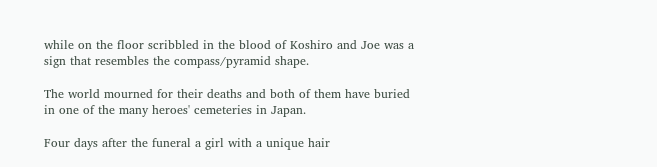while on the floor scribbled in the blood of Koshiro and Joe was a sign that resembles the compass/pyramid shape.

The world mourned for their deaths and both of them have buried in one of the many heroes' cemeteries in Japan.

Four days after the funeral a girl with a unique hair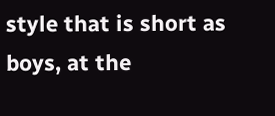style that is short as boys, at the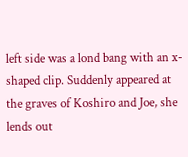left side was a lond bang with an x-shaped clip. Suddenly appeared at the graves of Koshiro and Joe, she lends out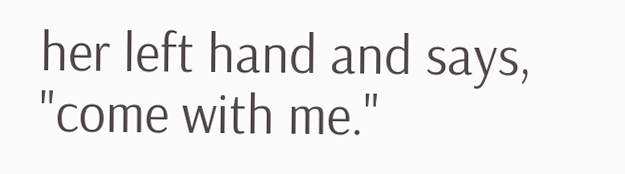her left hand and says, "come with me."